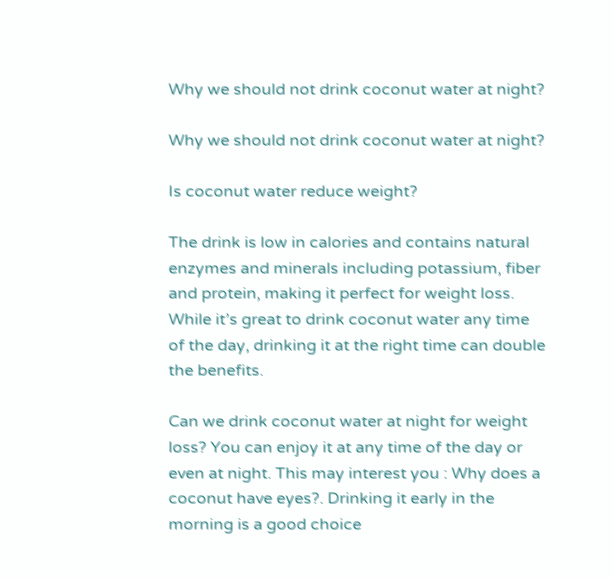Why we should not drink coconut water at night?

Why we should not drink coconut water at night?

Is coconut water reduce weight?

The drink is low in calories and contains natural enzymes and minerals including potassium, fiber and protein, making it perfect for weight loss. While it’s great to drink coconut water any time of the day, drinking it at the right time can double the benefits.

Can we drink coconut water at night for weight loss? You can enjoy it at any time of the day or even at night. This may interest you : Why does a coconut have eyes?. Drinking it early in the morning is a good choice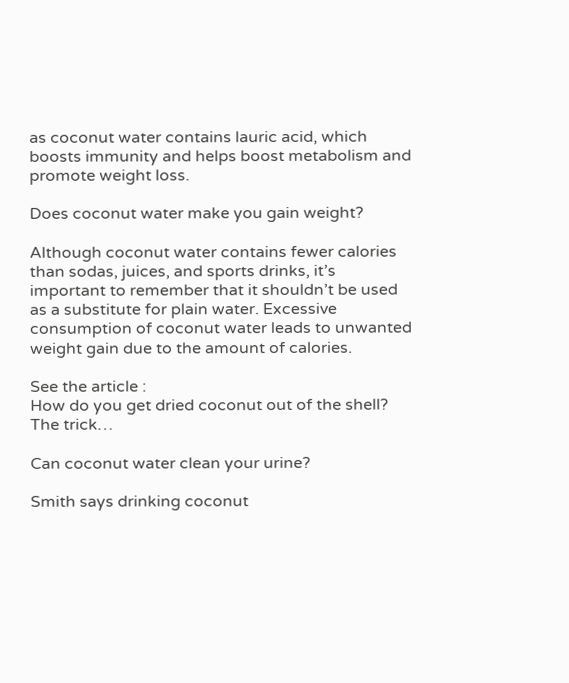as coconut water contains lauric acid, which boosts immunity and helps boost metabolism and promote weight loss.

Does coconut water make you gain weight?

Although coconut water contains fewer calories than sodas, juices, and sports drinks, it’s important to remember that it shouldn’t be used as a substitute for plain water. Excessive consumption of coconut water leads to unwanted weight gain due to the amount of calories.

See the article :
How do you get dried coconut out of the shell? The trick…

Can coconut water clean your urine?

Smith says drinking coconut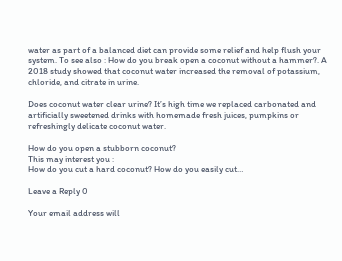water as part of a balanced diet can provide some relief and help flush your system. To see also : How do you break open a coconut without a hammer?. A 2018 study showed that coconut water increased the removal of potassium, chloride, and citrate in urine.

Does coconut water clear urine? It’s high time we replaced carbonated and artificially sweetened drinks with homemade fresh juices, pumpkins or refreshingly delicate coconut water.

How do you open a stubborn coconut?
This may interest you :
How do you cut a hard coconut? How do you easily cut…

Leave a Reply 0

Your email address will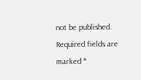not be published. Required fields are marked *